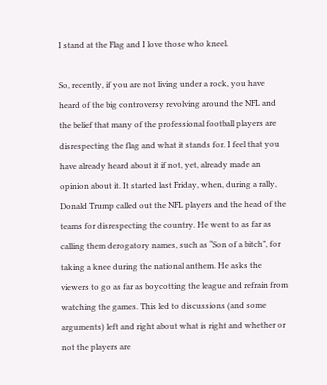I stand at the Flag and I love those who kneel.

So, recently, if you are not living under a rock, you have heard of the big controversy revolving around the NFL and the belief that many of the professional football players are disrespecting the flag and what it stands for. I feel that you have already heard about it if not, yet, already made an opinion about it. It started last Friday, when, during a rally, Donald Trump called out the NFL players and the head of the teams for disrespecting the country. He went to as far as calling them derogatory names, such as “Son of a bitch”, for taking a knee during the national anthem. He asks the viewers to go as far as boycotting the league and refrain from watching the games. This led to discussions (and some arguments) left and right about what is right and whether or not the players are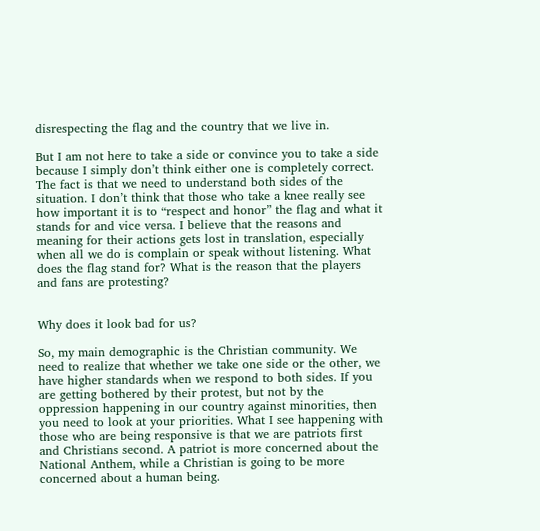disrespecting the flag and the country that we live in.

But I am not here to take a side or convince you to take a side because I simply don’t think either one is completely correct. The fact is that we need to understand both sides of the situation. I don’t think that those who take a knee really see how important it is to “respect and honor” the flag and what it stands for and vice versa. I believe that the reasons and meaning for their actions gets lost in translation, especially when all we do is complain or speak without listening. What does the flag stand for? What is the reason that the players and fans are protesting?


Why does it look bad for us?

So, my main demographic is the Christian community. We need to realize that whether we take one side or the other, we have higher standards when we respond to both sides. If you are getting bothered by their protest, but not by the oppression happening in our country against minorities, then you need to look at your priorities. What I see happening with those who are being responsive is that we are patriots first and Christians second. A patriot is more concerned about the National Anthem, while a Christian is going to be more concerned about a human being.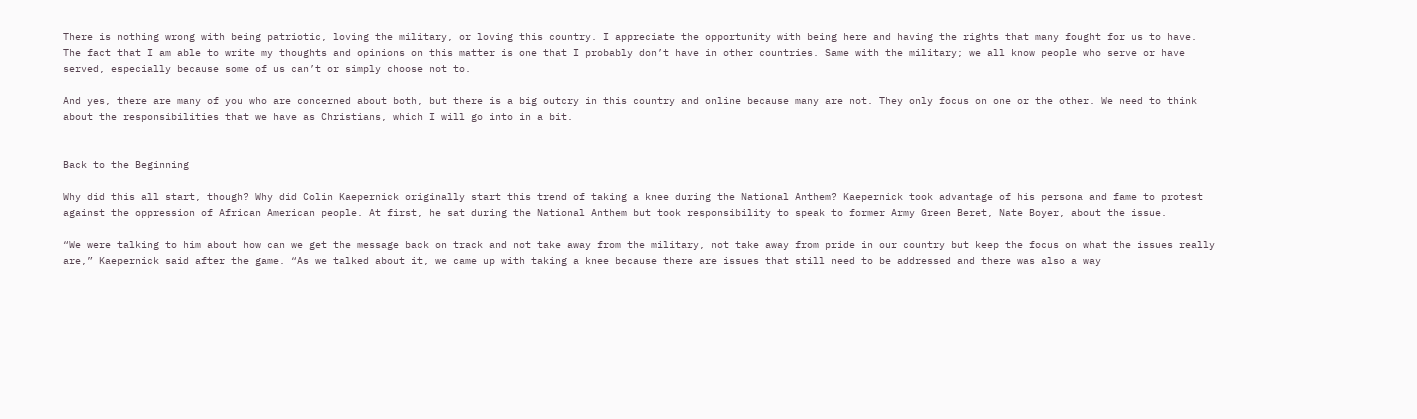There is nothing wrong with being patriotic, loving the military, or loving this country. I appreciate the opportunity with being here and having the rights that many fought for us to have. The fact that I am able to write my thoughts and opinions on this matter is one that I probably don’t have in other countries. Same with the military; we all know people who serve or have served, especially because some of us can’t or simply choose not to.

And yes, there are many of you who are concerned about both, but there is a big outcry in this country and online because many are not. They only focus on one or the other. We need to think about the responsibilities that we have as Christians, which I will go into in a bit.


Back to the Beginning

Why did this all start, though? Why did Colin Kaepernick originally start this trend of taking a knee during the National Anthem? Kaepernick took advantage of his persona and fame to protest against the oppression of African American people. At first, he sat during the National Anthem but took responsibility to speak to former Army Green Beret, Nate Boyer, about the issue.

“We were talking to him about how can we get the message back on track and not take away from the military, not take away from pride in our country but keep the focus on what the issues really are,” Kaepernick said after the game. “As we talked about it, we came up with taking a knee because there are issues that still need to be addressed and there was also a way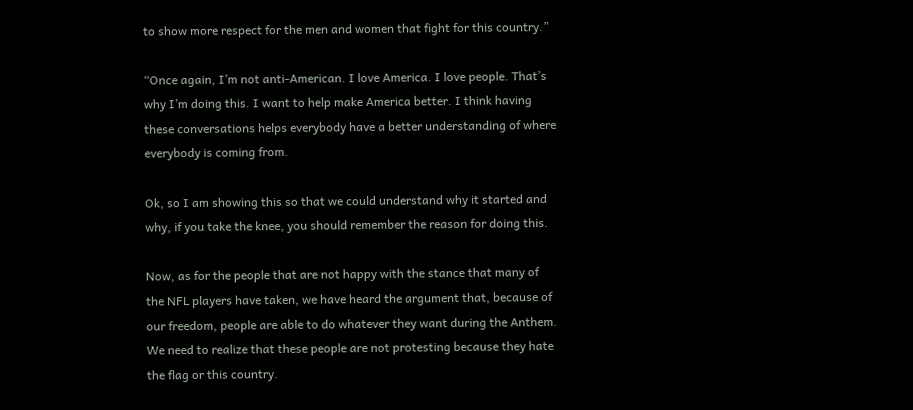to show more respect for the men and women that fight for this country.”

“Once again, I’m not anti-American. I love America. I love people. That’s why I’m doing this. I want to help make America better. I think having these conversations helps everybody have a better understanding of where everybody is coming from.

Ok, so I am showing this so that we could understand why it started and why, if you take the knee, you should remember the reason for doing this.

Now, as for the people that are not happy with the stance that many of the NFL players have taken, we have heard the argument that, because of our freedom, people are able to do whatever they want during the Anthem. We need to realize that these people are not protesting because they hate the flag or this country.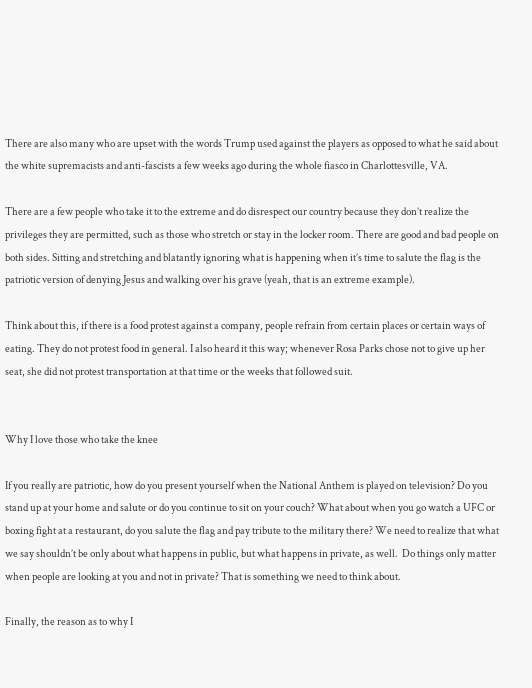There are also many who are upset with the words Trump used against the players as opposed to what he said about the white supremacists and anti-fascists a few weeks ago during the whole fiasco in Charlottesville, VA.

There are a few people who take it to the extreme and do disrespect our country because they don’t realize the privileges they are permitted, such as those who stretch or stay in the locker room. There are good and bad people on both sides. Sitting and stretching and blatantly ignoring what is happening when it’s time to salute the flag is the patriotic version of denying Jesus and walking over his grave (yeah, that is an extreme example).

Think about this, if there is a food protest against a company, people refrain from certain places or certain ways of eating. They do not protest food in general. I also heard it this way; whenever Rosa Parks chose not to give up her seat, she did not protest transportation at that time or the weeks that followed suit.


Why I love those who take the knee

If you really are patriotic, how do you present yourself when the National Anthem is played on television? Do you stand up at your home and salute or do you continue to sit on your couch? What about when you go watch a UFC or boxing fight at a restaurant, do you salute the flag and pay tribute to the military there? We need to realize that what we say shouldn’t be only about what happens in public, but what happens in private, as well.  Do things only matter when people are looking at you and not in private? That is something we need to think about.

Finally, the reason as to why I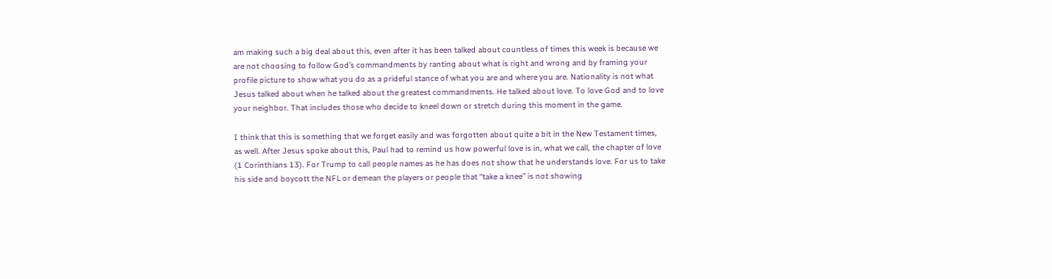am making such a big deal about this, even after it has been talked about countless of times this week is because we are not choosing to follow God’s commandments by ranting about what is right and wrong and by framing your profile picture to show what you do as a prideful stance of what you are and where you are. Nationality is not what Jesus talked about when he talked about the greatest commandments. He talked about love. To love God and to love your neighbor. That includes those who decide to kneel down or stretch during this moment in the game.

I think that this is something that we forget easily and was forgotten about quite a bit in the New Testament times, as well. After Jesus spoke about this, Paul had to remind us how powerful love is in, what we call, the chapter of love (1 Corinthians 13). For Trump to call people names as he has does not show that he understands love. For us to take his side and boycott the NFL or demean the players or people that “take a knee” is not showing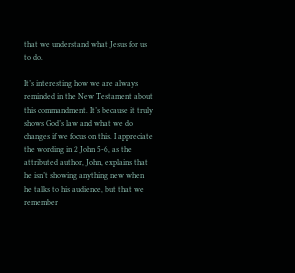that we understand what Jesus for us to do.

It’s interesting how we are always reminded in the New Testament about this commandment. It’s because it truly shows God’s law and what we do changes if we focus on this. I appreciate the wording in 2 John 5-6, as the attributed author, John, explains that he isn’t showing anything new when he talks to his audience, but that we remember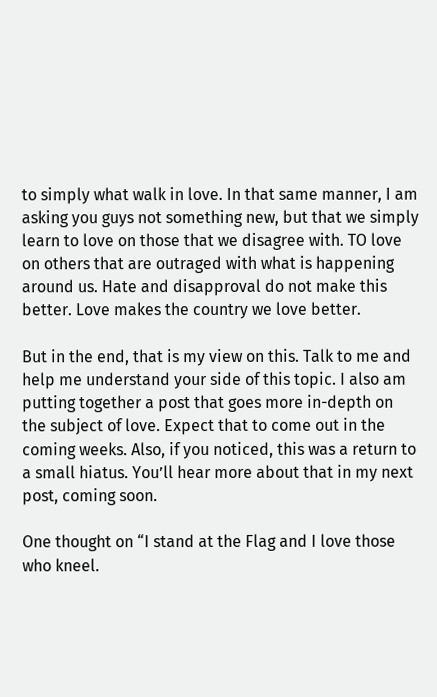to simply what walk in love. In that same manner, I am asking you guys not something new, but that we simply learn to love on those that we disagree with. TO love on others that are outraged with what is happening around us. Hate and disapproval do not make this better. Love makes the country we love better.

But in the end, that is my view on this. Talk to me and help me understand your side of this topic. I also am putting together a post that goes more in-depth on the subject of love. Expect that to come out in the coming weeks. Also, if you noticed, this was a return to a small hiatus. You’ll hear more about that in my next post, coming soon.

One thought on “I stand at the Flag and I love those who kneel.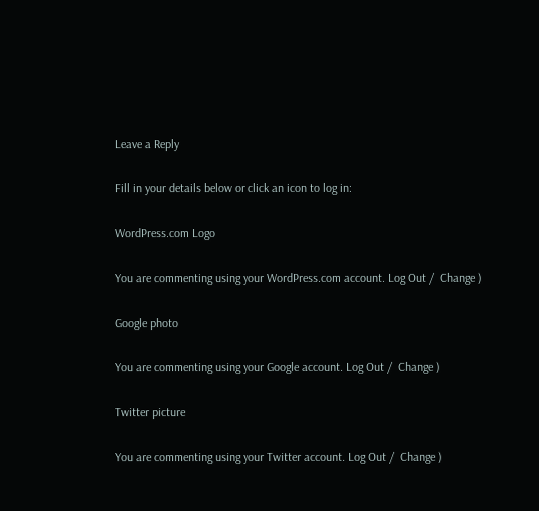Leave a Reply

Fill in your details below or click an icon to log in:

WordPress.com Logo

You are commenting using your WordPress.com account. Log Out /  Change )

Google photo

You are commenting using your Google account. Log Out /  Change )

Twitter picture

You are commenting using your Twitter account. Log Out /  Change )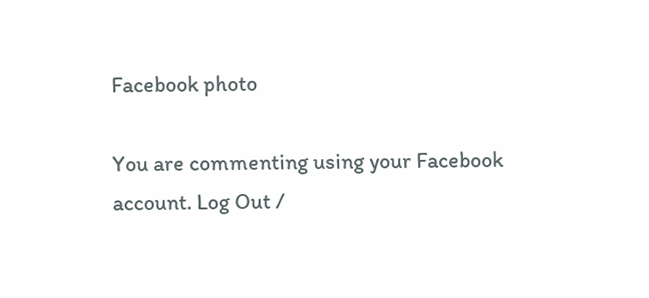Facebook photo

You are commenting using your Facebook account. Log Out /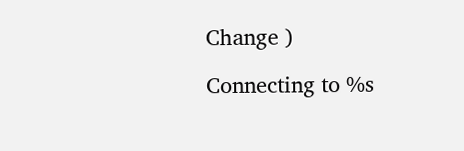Change )

Connecting to %s